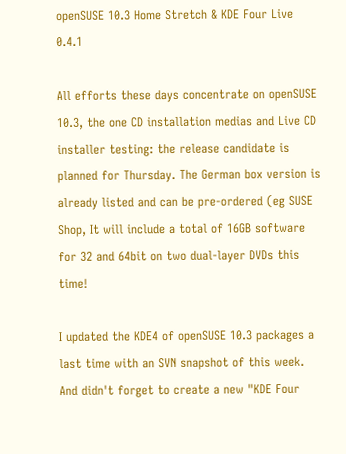openSUSE 10.3 Home Stretch & KDE Four Live 0.4.1

All efforts these days concentrate on openSUSE 10.3, the one CD installation medias and Live CD installer testing: the release candidate is planned for Thursday. The German box version is already listed and can be pre-ordered (eg SUSE Shop, It will include a total of 16GB software for 32 and 64bit on two dual-layer DVDs this time!

I updated the KDE4 of openSUSE 10.3 packages a last time with an SVN snapshot of this week. And didn't forget to create a new "KDE Four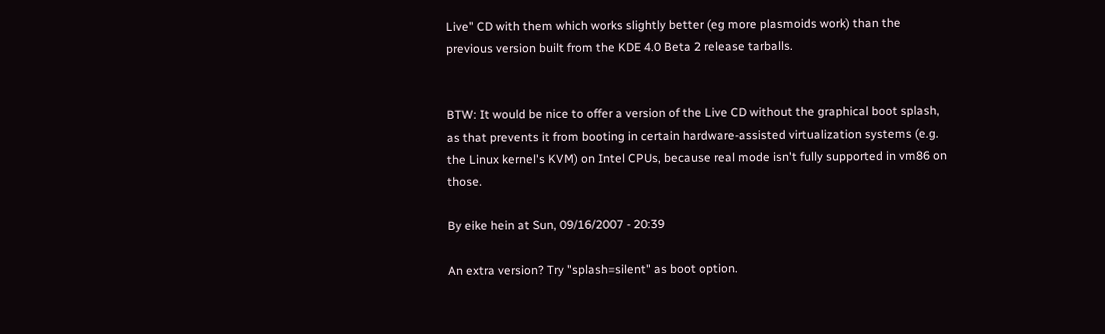Live" CD with them which works slightly better (eg more plasmoids work) than the previous version built from the KDE 4.0 Beta 2 release tarballs.


BTW: It would be nice to offer a version of the Live CD without the graphical boot splash, as that prevents it from booting in certain hardware-assisted virtualization systems (e.g. the Linux kernel's KVM) on Intel CPUs, because real mode isn't fully supported in vm86 on those.

By eike hein at Sun, 09/16/2007 - 20:39

An extra version? Try "splash=silent" as boot option.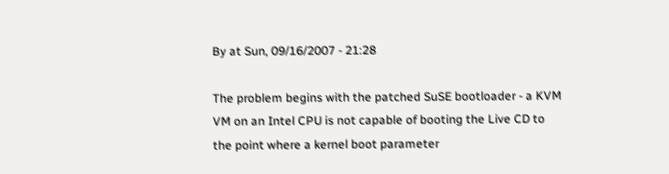By at Sun, 09/16/2007 - 21:28

The problem begins with the patched SuSE bootloader - a KVM VM on an Intel CPU is not capable of booting the Live CD to the point where a kernel boot parameter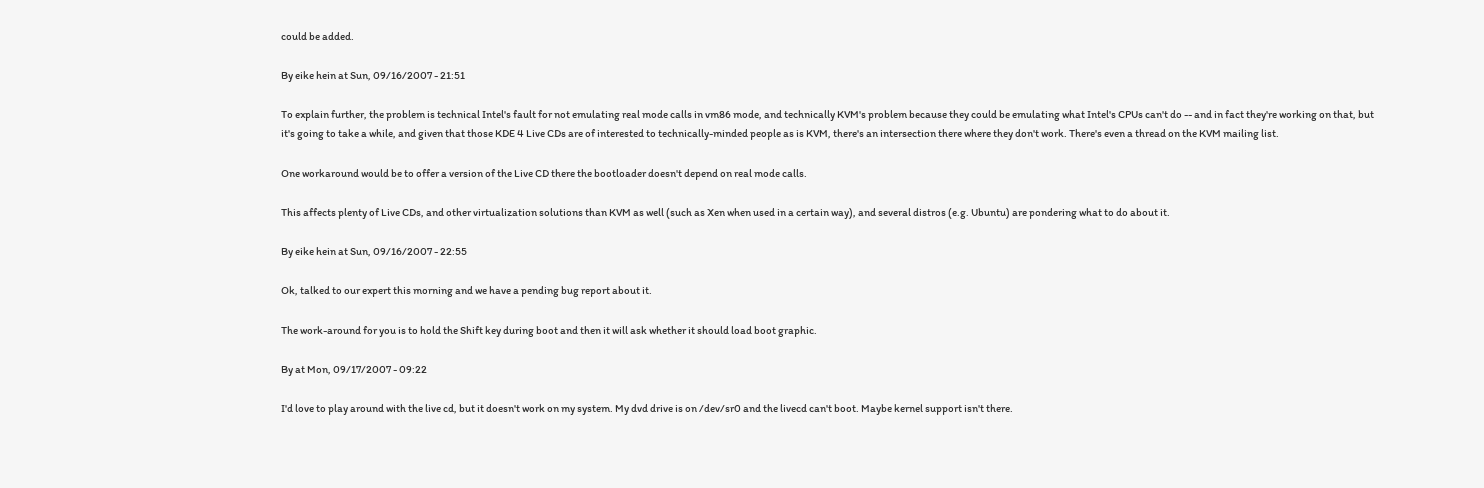could be added.

By eike hein at Sun, 09/16/2007 - 21:51

To explain further, the problem is technical Intel's fault for not emulating real mode calls in vm86 mode, and technically KVM's problem because they could be emulating what Intel's CPUs can't do -- and in fact they're working on that, but it's going to take a while, and given that those KDE 4 Live CDs are of interested to technically-minded people as is KVM, there's an intersection there where they don't work. There's even a thread on the KVM mailing list.

One workaround would be to offer a version of the Live CD there the bootloader doesn't depend on real mode calls.

This affects plenty of Live CDs, and other virtualization solutions than KVM as well (such as Xen when used in a certain way), and several distros (e.g. Ubuntu) are pondering what to do about it.

By eike hein at Sun, 09/16/2007 - 22:55

Ok, talked to our expert this morning and we have a pending bug report about it.

The work-around for you is to hold the Shift key during boot and then it will ask whether it should load boot graphic.

By at Mon, 09/17/2007 - 09:22

I'd love to play around with the live cd, but it doesn't work on my system. My dvd drive is on /dev/sr0 and the livecd can't boot. Maybe kernel support isn't there.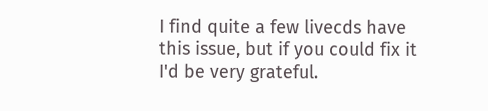I find quite a few livecds have this issue, but if you could fix it I'd be very grateful.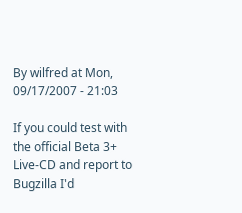By wilfred at Mon, 09/17/2007 - 21:03

If you could test with the official Beta 3+ Live-CD and report to Bugzilla I'd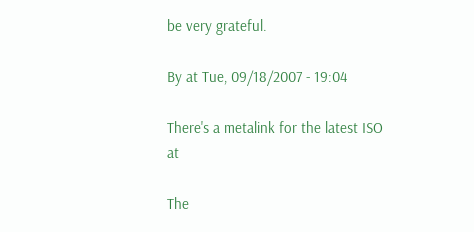be very grateful.

By at Tue, 09/18/2007 - 19:04

There's a metalink for the latest ISO at

The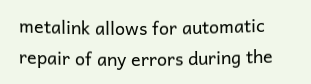metalink allows for automatic repair of any errors during the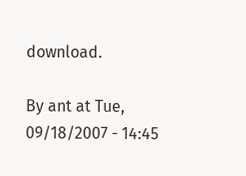download.

By ant at Tue, 09/18/2007 - 14:45